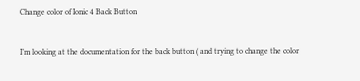Change color of Ionic 4 Back Button


I’m looking at the documentation for the back button ( and trying to change the color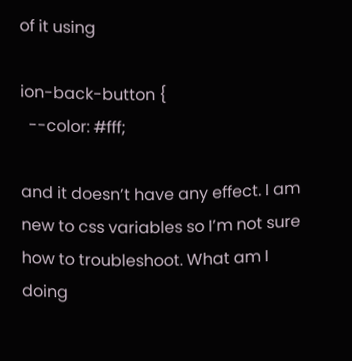of it using

ion-back-button {
  --color: #fff;

and it doesn’t have any effect. I am new to css variables so I’m not sure how to troubleshoot. What am I doing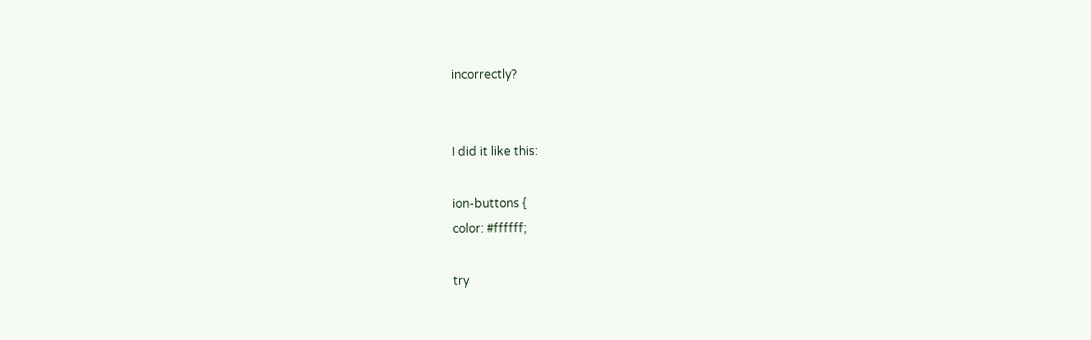incorrectly?


I did it like this:

ion-buttons {
color: #ffffff;

try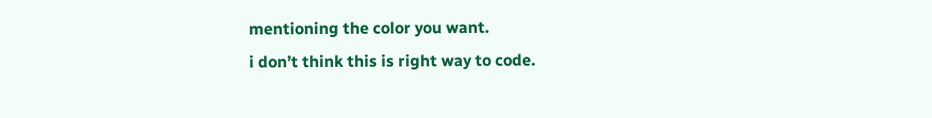mentioning the color you want.
i don’t think this is right way to code.